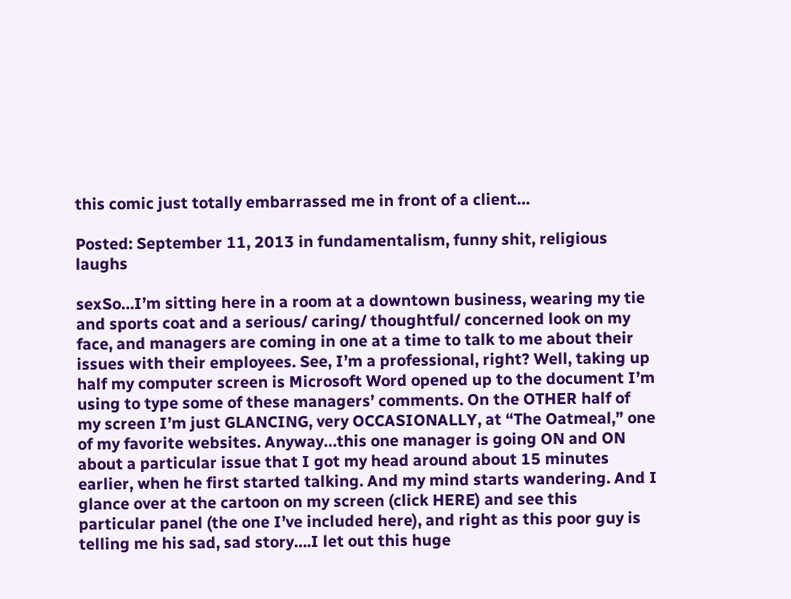this comic just totally embarrassed me in front of a client…

Posted: September 11, 2013 in fundamentalism, funny shit, religious laughs

sexSo…I’m sitting here in a room at a downtown business, wearing my tie and sports coat and a serious/ caring/ thoughtful/ concerned look on my face, and managers are coming in one at a time to talk to me about their issues with their employees. See, I’m a professional, right? Well, taking up half my computer screen is Microsoft Word opened up to the document I’m using to type some of these managers’ comments. On the OTHER half of my screen I’m just GLANCING, very OCCASIONALLY, at “The Oatmeal,” one of my favorite websites. Anyway…this one manager is going ON and ON about a particular issue that I got my head around about 15 minutes earlier, when he first started talking. And my mind starts wandering. And I glance over at the cartoon on my screen (click HERE) and see this particular panel (the one I’ve included here), and right as this poor guy is telling me his sad, sad story….I let out this huge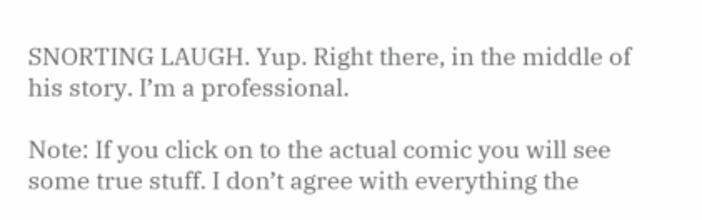SNORTING LAUGH. Yup. Right there, in the middle of his story. I’m a professional.

Note: If you click on to the actual comic you will see some true stuff. I don’t agree with everything the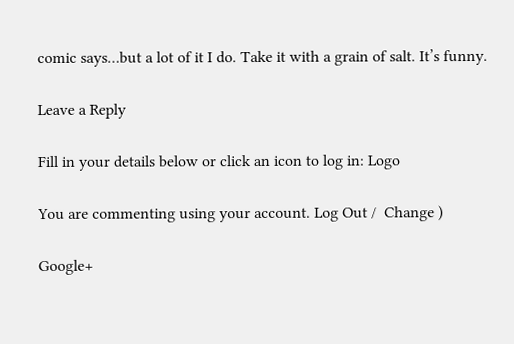comic says…but a lot of it I do. Take it with a grain of salt. It’s funny.

Leave a Reply

Fill in your details below or click an icon to log in: Logo

You are commenting using your account. Log Out /  Change )

Google+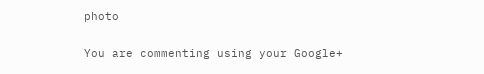photo

You are commenting using your Google+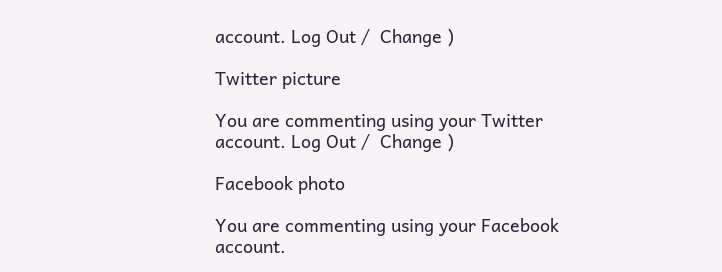account. Log Out /  Change )

Twitter picture

You are commenting using your Twitter account. Log Out /  Change )

Facebook photo

You are commenting using your Facebook account.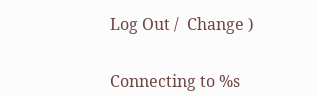Log Out /  Change )


Connecting to %s